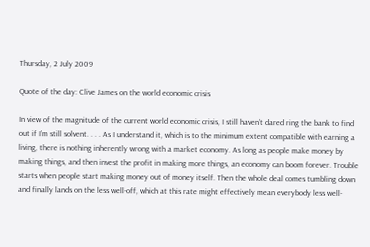Thursday, 2 July 2009

Quote of the day: Clive James on the world economic crisis

In view of the magnitude of the current world economic crisis, I still haven’t dared ring the bank to find out if I’m still solvent. . . . As I understand it, which is to the minimum extent compatible with earning a living, there is nothing inherently wrong with a market economy. As long as people make money by making things, and then invest the profit in making more things, an economy can boom forever. Trouble starts when people start making money out of money itself. Then the whole deal comes tumbling down and finally lands on the less well-off, which at this rate might effectively mean everybody less well-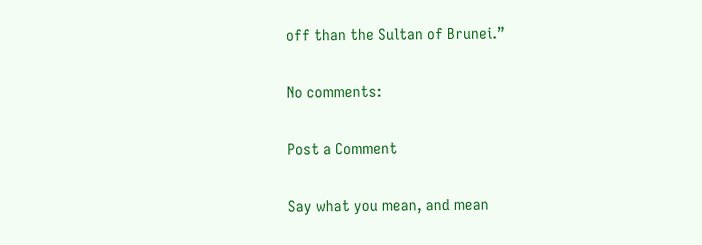off than the Sultan of Brunei.”

No comments:

Post a Comment

Say what you mean, and mean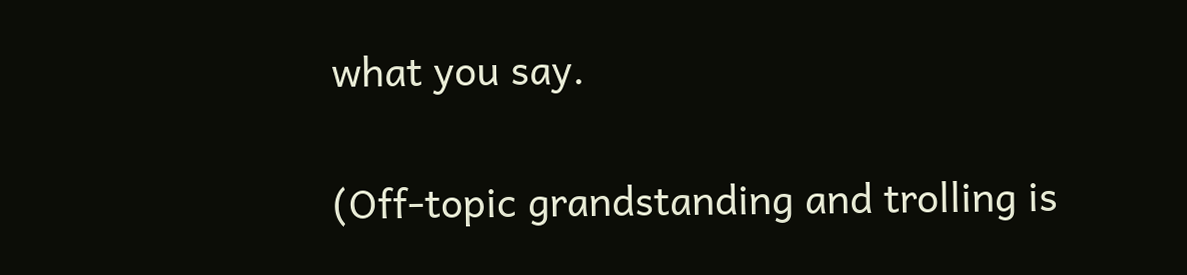what you say.

(Off-topic grandstanding and trolling is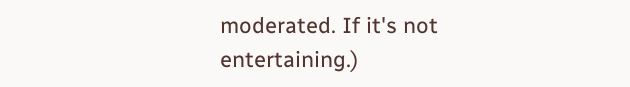moderated. If it's not entertaining.)